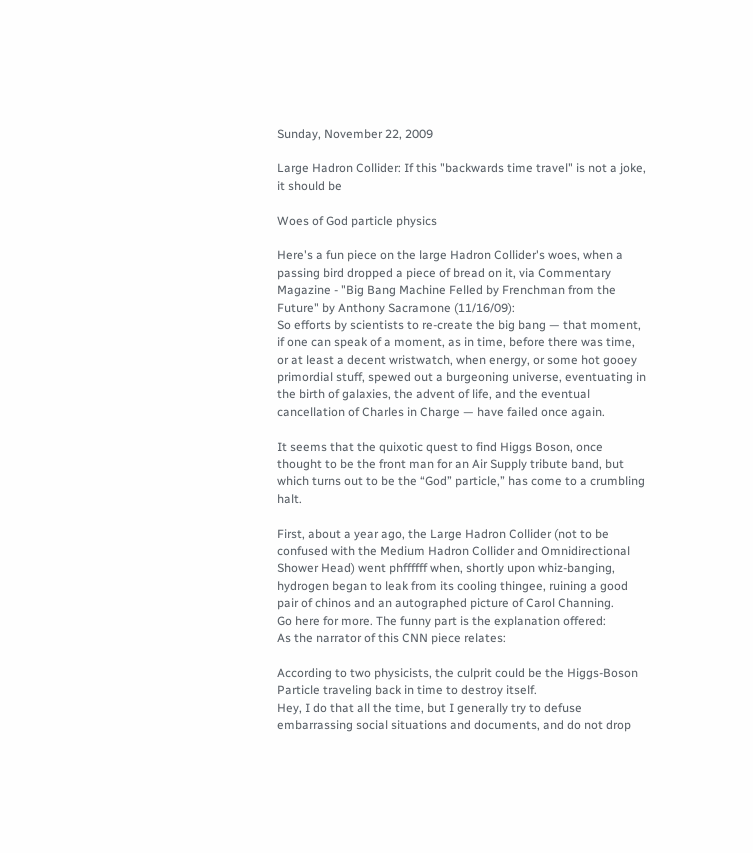Sunday, November 22, 2009

Large Hadron Collider: If this "backwards time travel" is not a joke, it should be

Woes of God particle physics

Here's a fun piece on the large Hadron Collider's woes, when a passing bird dropped a piece of bread on it, via Commentary Magazine - "Big Bang Machine Felled by Frenchman from the Future" by Anthony Sacramone (11/16/09):
So efforts by scientists to re-create the big bang — that moment, if one can speak of a moment, as in time, before there was time, or at least a decent wristwatch, when energy, or some hot gooey primordial stuff, spewed out a burgeoning universe, eventuating in the birth of galaxies, the advent of life, and the eventual cancellation of Charles in Charge — have failed once again.

It seems that the quixotic quest to find Higgs Boson, once thought to be the front man for an Air Supply tribute band, but which turns out to be the “God” particle,” has come to a crumbling halt.

First, about a year ago, the Large Hadron Collider (not to be confused with the Medium Hadron Collider and Omnidirectional Shower Head) went phffffff when, shortly upon whiz-banging, hydrogen began to leak from its cooling thingee, ruining a good pair of chinos and an autographed picture of Carol Channing.
Go here for more. The funny part is the explanation offered:
As the narrator of this CNN piece relates:

According to two physicists, the culprit could be the Higgs-Boson Particle traveling back in time to destroy itself.
Hey, I do that all the time, but I generally try to defuse embarrassing social situations and documents, and do not drop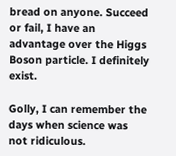bread on anyone. Succeed or fail, I have an advantage over the Higgs Boson particle. I definitely exist.

Golly, I can remember the days when science was not ridiculous.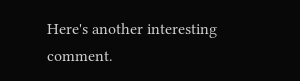Here's another interesting comment.